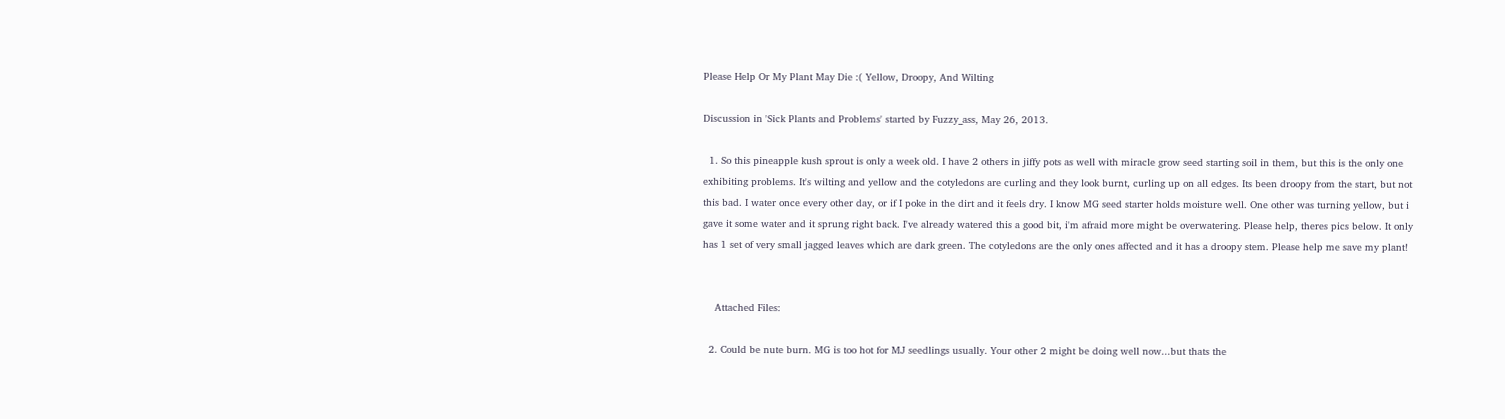Please Help Or My Plant May Die :( Yellow, Droopy, And Wilting

Discussion in 'Sick Plants and Problems' started by Fuzzy_ass, May 26, 2013.

  1. So this pineapple kush sprout is only a week old. I have 2 others in jiffy pots as well with miracle grow seed starting soil in them, but this is the only one exhibiting problems. It's wilting and yellow and the cotyledons are curling and they look burnt, curling up on all edges. Its been droopy from the start, but not this bad. I water once every other day, or if I poke in the dirt and it feels dry. I know MG seed starter holds moisture well. One other was turning yellow, but i gave it some water and it sprung right back. I've already watered this a good bit, i'm afraid more might be overwatering. Please help, theres pics below. It only has 1 set of very small jagged leaves which are dark green. The cotyledons are the only ones affected and it has a droopy stem. Please help me save my plant!


    Attached Files:

  2. Could be nute burn. MG is too hot for MJ seedlings usually. Your other 2 might be doing well now...but thats the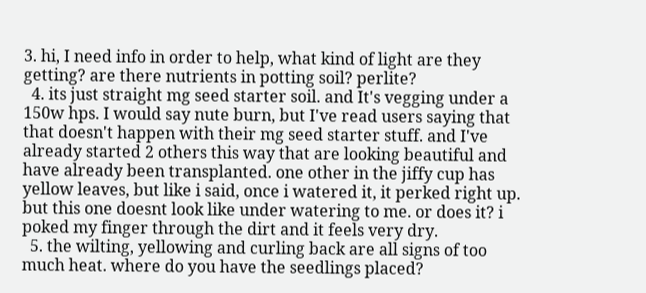3. hi, I need info in order to help, what kind of light are they getting? are there nutrients in potting soil? perlite?
  4. its just straight mg seed starter soil. and It's vegging under a 150w hps. I would say nute burn, but I've read users saying that that doesn't happen with their mg seed starter stuff. and I've already started 2 others this way that are looking beautiful and have already been transplanted. one other in the jiffy cup has yellow leaves, but like i said, once i watered it, it perked right up. but this one doesnt look like under watering to me. or does it? i poked my finger through the dirt and it feels very dry.
  5. the wilting, yellowing and curling back are all signs of too much heat. where do you have the seedlings placed?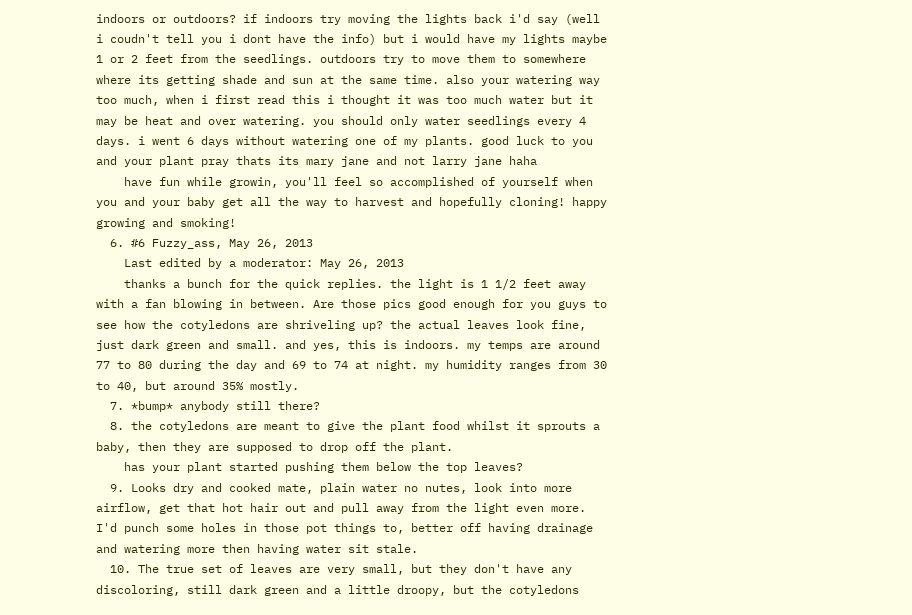indoors or outdoors? if indoors try moving the lights back i'd say (well i coudn't tell you i dont have the info) but i would have my lights maybe 1 or 2 feet from the seedlings. outdoors try to move them to somewhere where its getting shade and sun at the same time. also your watering way too much, when i first read this i thought it was too much water but it may be heat and over watering. you should only water seedlings every 4 days. i went 6 days without watering one of my plants. good luck to you and your plant pray thats its mary jane and not larry jane haha
    have fun while growin, you'll feel so accomplished of yourself when you and your baby get all the way to harvest and hopefully cloning! happy growing and smoking!
  6. #6 Fuzzy_ass, May 26, 2013
    Last edited by a moderator: May 26, 2013
    thanks a bunch for the quick replies. the light is 1 1/2 feet away with a fan blowing in between. Are those pics good enough for you guys to see how the cotyledons are shriveling up? the actual leaves look fine, just dark green and small. and yes, this is indoors. my temps are around 77 to 80 during the day and 69 to 74 at night. my humidity ranges from 30 to 40, but around 35% mostly.
  7. *bump* anybody still there?
  8. the cotyledons are meant to give the plant food whilst it sprouts a baby, then they are supposed to drop off the plant.
    has your plant started pushing them below the top leaves?
  9. Looks dry and cooked mate, plain water no nutes, look into more airflow, get that hot hair out and pull away from the light even more. I'd punch some holes in those pot things to, better off having drainage and watering more then having water sit stale.
  10. The true set of leaves are very small, but they don't have any discoloring, still dark green and a little droopy, but the cotyledons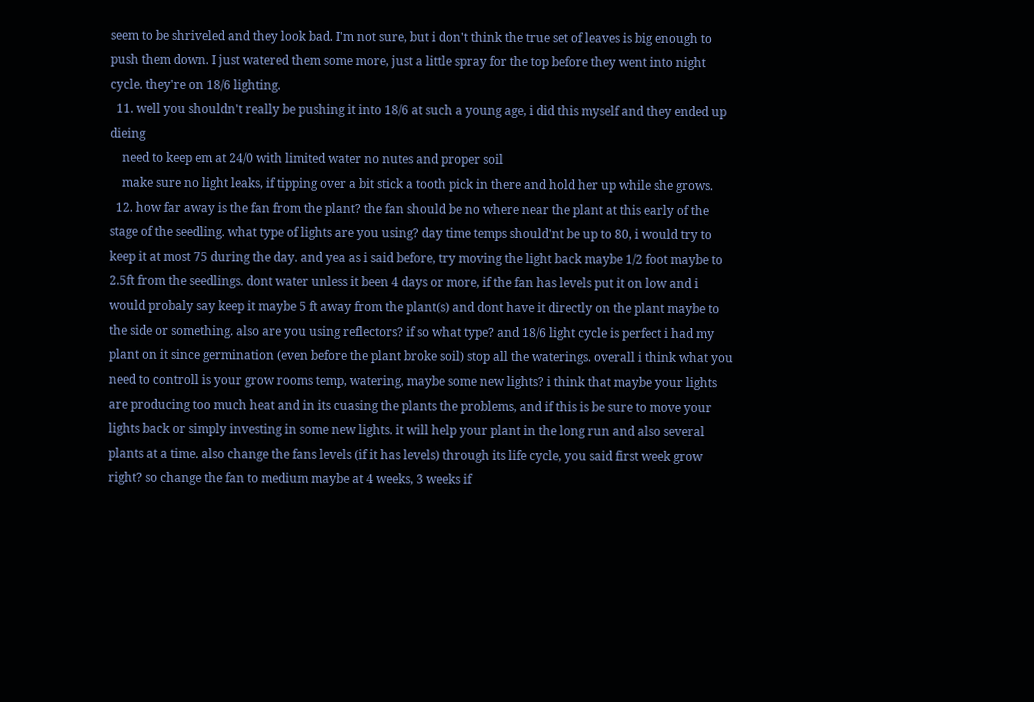seem to be shriveled and they look bad. I'm not sure, but i don't think the true set of leaves is big enough to push them down. I just watered them some more, just a little spray for the top before they went into night cycle. they're on 18/6 lighting.
  11. well you shouldn't really be pushing it into 18/6 at such a young age, i did this myself and they ended up dieing
    need to keep em at 24/0 with limited water no nutes and proper soil
    make sure no light leaks, if tipping over a bit stick a tooth pick in there and hold her up while she grows.
  12. how far away is the fan from the plant? the fan should be no where near the plant at this early of the stage of the seedling. what type of lights are you using? day time temps should'nt be up to 80, i would try to keep it at most 75 during the day. and yea as i said before, try moving the light back maybe 1/2 foot maybe to 2.5ft from the seedlings. dont water unless it been 4 days or more, if the fan has levels put it on low and i would probaly say keep it maybe 5 ft away from the plant(s) and dont have it directly on the plant maybe to the side or something. also are you using reflectors? if so what type? and 18/6 light cycle is perfect i had my plant on it since germination (even before the plant broke soil) stop all the waterings. overall i think what you need to controll is your grow rooms temp, watering, maybe some new lights? i think that maybe your lights are producing too much heat and in its cuasing the plants the problems, and if this is be sure to move your lights back or simply investing in some new lights. it will help your plant in the long run and also several plants at a time. also change the fans levels (if it has levels) through its life cycle, you said first week grow right? so change the fan to medium maybe at 4 weeks, 3 weeks if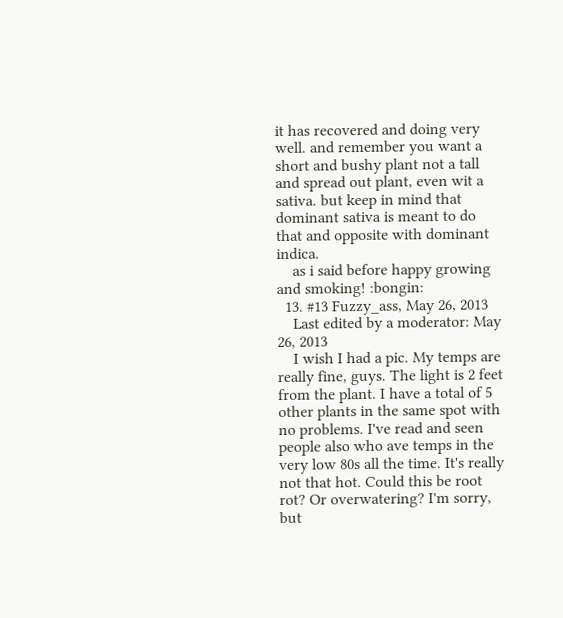it has recovered and doing very well. and remember you want a short and bushy plant not a tall and spread out plant, even wit a sativa. but keep in mind that dominant sativa is meant to do that and opposite with dominant indica.
    as i said before happy growing and smoking! :bongin:
  13. #13 Fuzzy_ass, May 26, 2013
    Last edited by a moderator: May 26, 2013
    I wish I had a pic. My temps are really fine, guys. The light is 2 feet from the plant. I have a total of 5 other plants in the same spot with no problems. I've read and seen people also who ave temps in the very low 80s all the time. It's really not that hot. Could this be root rot? Or overwatering? I'm sorry, but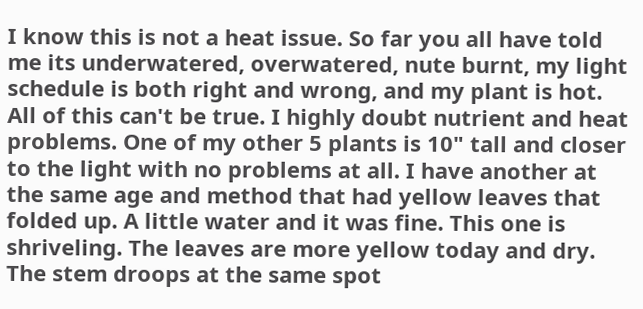I know this is not a heat issue. So far you all have told me its underwatered, overwatered, nute burnt, my light schedule is both right and wrong, and my plant is hot. All of this can't be true. I highly doubt nutrient and heat problems. One of my other 5 plants is 10" tall and closer to the light with no problems at all. I have another at the same age and method that had yellow leaves that folded up. A little water and it was fine. This one is shriveling. The leaves are more yellow today and dry. The stem droops at the same spot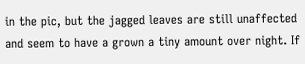in the pic, but the jagged leaves are still unaffected and seem to have a grown a tiny amount over night. If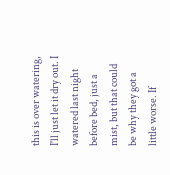this is over watering, I'll just let it dry out. I watered last night before bed, just a mist, but that could be why they got a little worse. If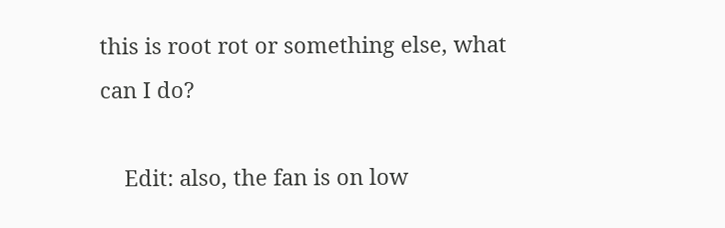this is root rot or something else, what can I do?

    Edit: also, the fan is on low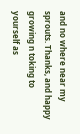and no where near my sprouts. Thanks, and happy growing n toking to yourself as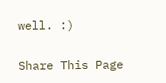well. :)

Share This Page